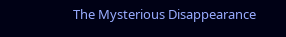The Mysterious Disappearance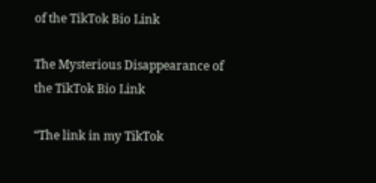of the TikTok Bio Link

The Mysterious Disappearance of the TikTok Bio Link

“The link in my TikTok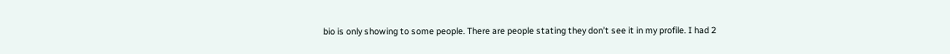bio is only showing to some people. There are people stating they don’t see it in my profile. I had 2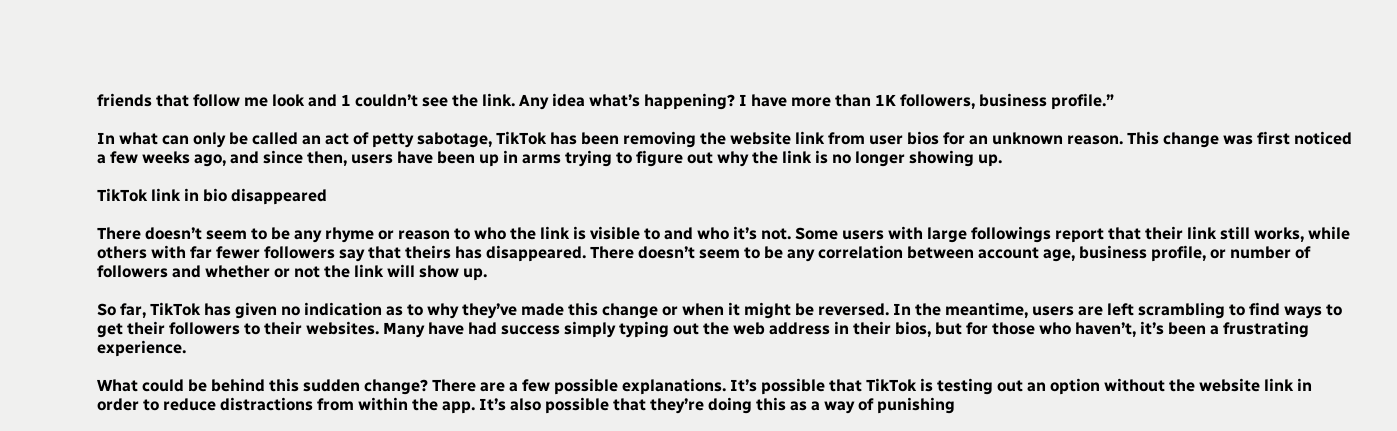friends that follow me look and 1 couldn’t see the link. Any idea what’s happening? I have more than 1K followers, business profile.”

In what can only be called an act of petty sabotage, TikTok has been removing the website link from user bios for an unknown reason. This change was first noticed a few weeks ago, and since then, users have been up in arms trying to figure out why the link is no longer showing up.

TikTok link in bio disappeared

There doesn’t seem to be any rhyme or reason to who the link is visible to and who it’s not. Some users with large followings report that their link still works, while others with far fewer followers say that theirs has disappeared. There doesn’t seem to be any correlation between account age, business profile, or number of followers and whether or not the link will show up.

So far, TikTok has given no indication as to why they’ve made this change or when it might be reversed. In the meantime, users are left scrambling to find ways to get their followers to their websites. Many have had success simply typing out the web address in their bios, but for those who haven’t, it’s been a frustrating experience.

What could be behind this sudden change? There are a few possible explanations. It’s possible that TikTok is testing out an option without the website link in order to reduce distractions from within the app. It’s also possible that they’re doing this as a way of punishing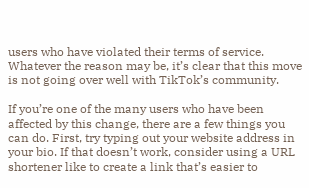users who have violated their terms of service. Whatever the reason may be, it’s clear that this move is not going over well with TikTok’s community.

If you’re one of the many users who have been affected by this change, there are a few things you can do. First, try typing out your website address in your bio. If that doesn’t work, consider using a URL shortener like to create a link that’s easier to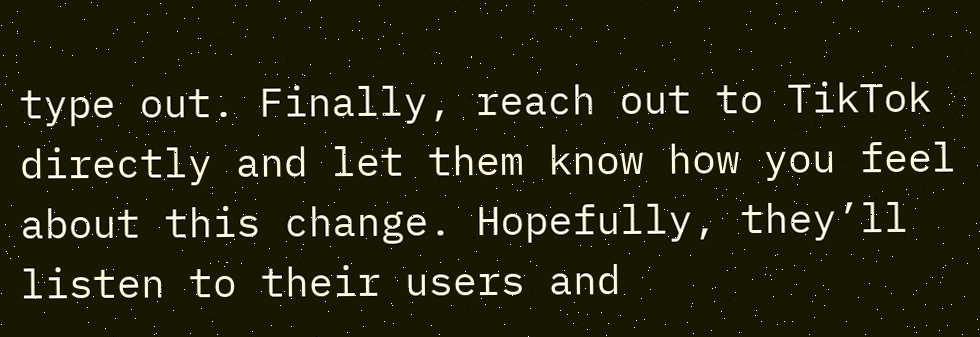type out. Finally, reach out to TikTok directly and let them know how you feel about this change. Hopefully, they’ll listen to their users and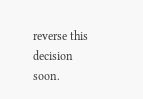reverse this decision soon.